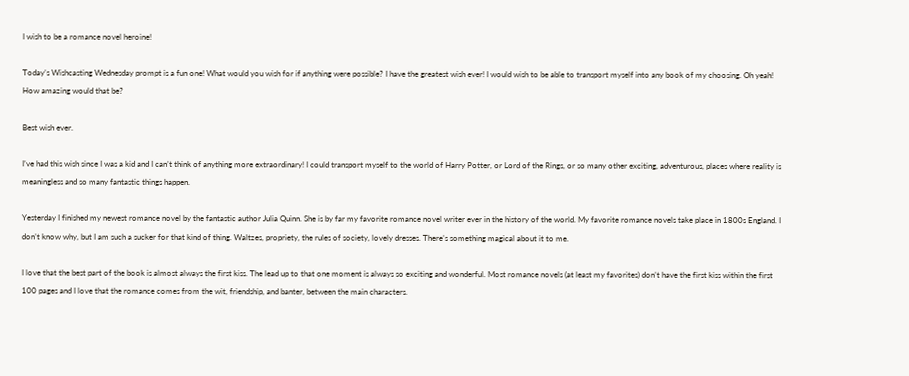I wish to be a romance novel heroine!

Today’s Wishcasting Wednesday prompt is a fun one! What would you wish for if anything were possible? I have the greatest wish ever! I would wish to be able to transport myself into any book of my choosing. Oh yeah! How amazing would that be?

Best wish ever.

I’ve had this wish since I was a kid and I can’t think of anything more extraordinary! I could transport myself to the world of Harry Potter, or Lord of the Rings, or so many other exciting, adventurous, places where reality is meaningless and so many fantastic things happen.

Yesterday I finished my newest romance novel by the fantastic author Julia Quinn. She is by far my favorite romance novel writer ever in the history of the world. My favorite romance novels take place in 1800s England. I don’t know why, but I am such a sucker for that kind of thing. Waltzes, propriety, the rules of society, lovely dresses. There’s something magical about it to me.

I love that the best part of the book is almost always the first kiss. The lead up to that one moment is always so exciting and wonderful. Most romance novels (at least my favorites) don’t have the first kiss within the first 100 pages and I love that the romance comes from the wit, friendship, and banter, between the main characters.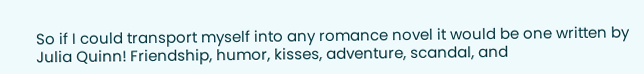So if I could transport myself into any romance novel it would be one written by Julia Quinn! Friendship, humor, kisses, adventure, scandal, and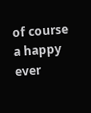of course a happy ever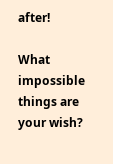after!

What impossible things are your wish?